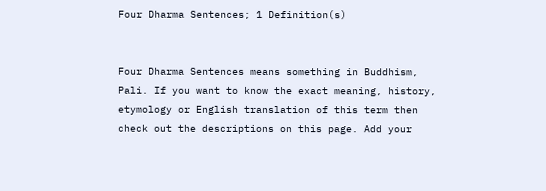Four Dharma Sentences; 1 Definition(s)


Four Dharma Sentences means something in Buddhism, Pali. If you want to know the exact meaning, history, etymology or English translation of this term then check out the descriptions on this page. Add your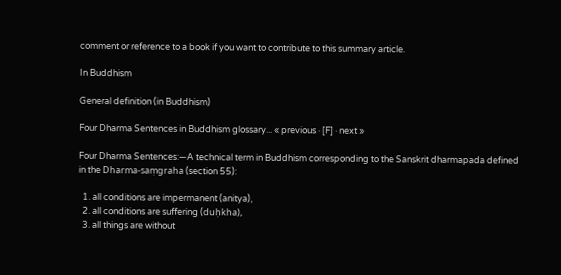comment or reference to a book if you want to contribute to this summary article.

In Buddhism

General definition (in Buddhism)

Four Dharma Sentences in Buddhism glossary... « previous · [F] · next »

Four Dharma Sentences:—A technical term in Buddhism corresponding to the Sanskrit dharmapada defined in the Dharma-saṃgraha (section 55):

  1. all conditions are impermanent (anitya),
  2. all conditions are suffering (duḥkha),
  3. all things are without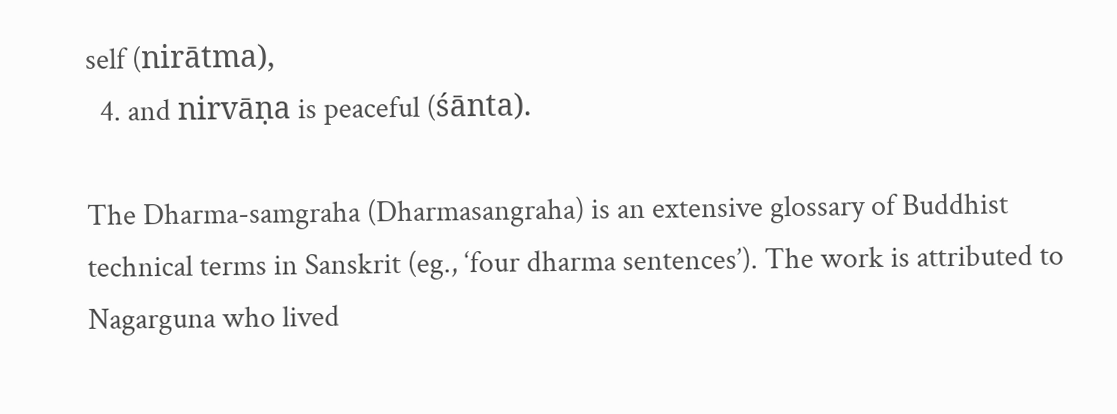self (nirātma),
  4. and nirvāṇa is peaceful (śānta).

The Dharma-samgraha (Dharmasangraha) is an extensive glossary of Buddhist technical terms in Sanskrit (eg., ‘four dharma sentences’). The work is attributed to Nagarguna who lived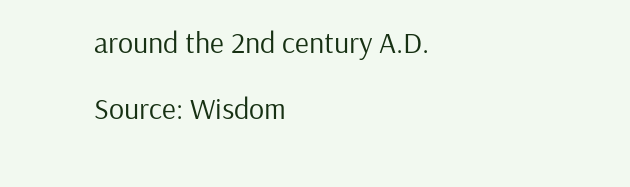around the 2nd century A.D.

Source: Wisdom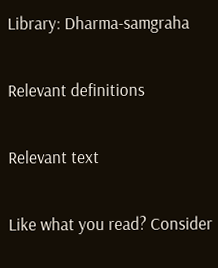Library: Dharma-samgraha

Relevant definitions

Relevant text

Like what you read? Consider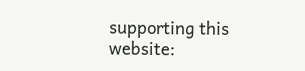supporting this website: